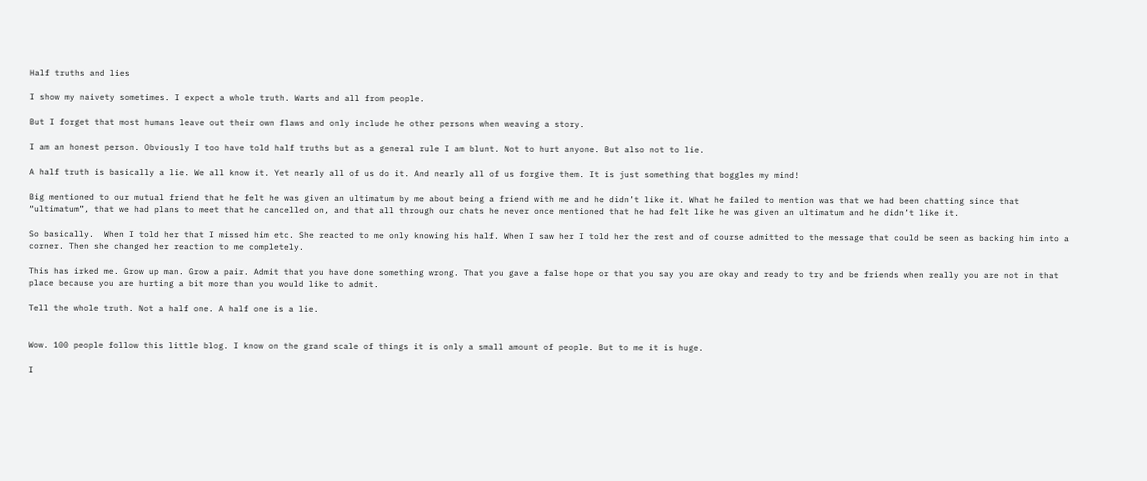Half truths and lies

I show my naivety sometimes. I expect a whole truth. Warts and all from people.

But I forget that most humans leave out their own flaws and only include he other persons when weaving a story.

I am an honest person. Obviously I too have told half truths but as a general rule I am blunt. Not to hurt anyone. But also not to lie.

A half truth is basically a lie. We all know it. Yet nearly all of us do it. And nearly all of us forgive them. It is just something that boggles my mind!

Big mentioned to our mutual friend that he felt he was given an ultimatum by me about being a friend with me and he didn’t like it. What he failed to mention was that we had been chatting since that “ultimatum”, that we had plans to meet that he cancelled on, and that all through our chats he never once mentioned that he had felt like he was given an ultimatum and he didn’t like it.

So basically.  When I told her that I missed him etc. She reacted to me only knowing his half. When I saw her I told her the rest and of course admitted to the message that could be seen as backing him into a corner. Then she changed her reaction to me completely.

This has irked me. Grow up man. Grow a pair. Admit that you have done something wrong. That you gave a false hope or that you say you are okay and ready to try and be friends when really you are not in that place because you are hurting a bit more than you would like to admit.

Tell the whole truth. Not a half one. A half one is a lie.


Wow. 100 people follow this little blog. I know on the grand scale of things it is only a small amount of people. But to me it is huge.

I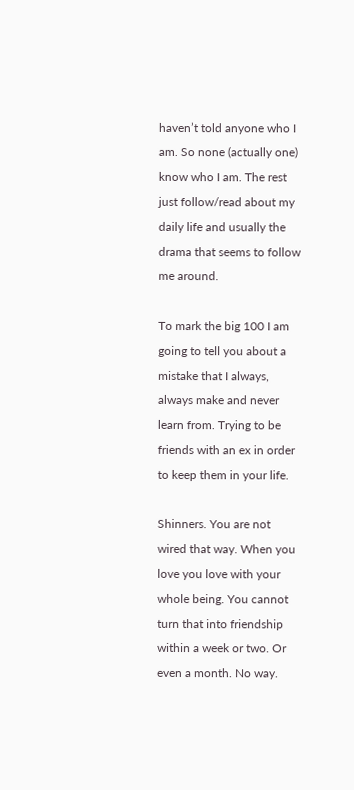haven’t told anyone who I am. So none (actually one) know who I am. The rest just follow/read about my daily life and usually the drama that seems to follow me around.

To mark the big 100 I am going to tell you about a mistake that I always, always make and never learn from. Trying to be friends with an ex in order to keep them in your life.

Shinners. You are not wired that way. When you love you love with your whole being. You cannot turn that into friendship within a week or two. Or even a month. No way.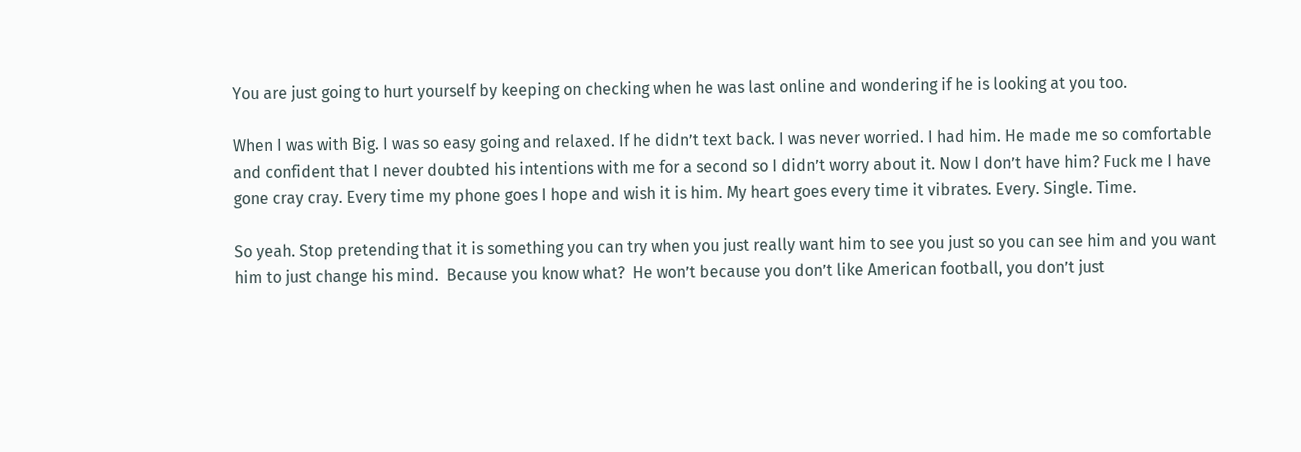You are just going to hurt yourself by keeping on checking when he was last online and wondering if he is looking at you too.

When I was with Big. I was so easy going and relaxed. If he didn’t text back. I was never worried. I had him. He made me so comfortable and confident that I never doubted his intentions with me for a second so I didn’t worry about it. Now I don’t have him? Fuck me I have gone cray cray. Every time my phone goes I hope and wish it is him. My heart goes every time it vibrates. Every. Single. Time.

So yeah. Stop pretending that it is something you can try when you just really want him to see you just so you can see him and you want him to just change his mind.  Because you know what?  He won’t because you don’t like American football, you don’t just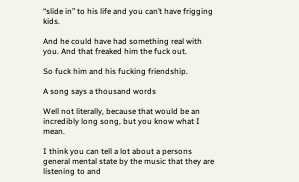“slide in” to his life and you can’t have frigging kids.

And he could have had something real with you. And that freaked him the fuck out.

So fuck him and his fucking friendship.

A song says a thousand words

Well not literally, because that would be an incredibly long song, but you know what I mean.

I think you can tell a lot about a persons general mental state by the music that they are listening to and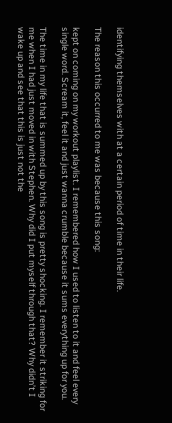identifying themselves with at a certain period of time in their life.

The reason this occurred to me was because this song:

kept on coming on my workout playlist. I remembered how I used to listen to it and feel every single word. Scream it, feel it and just wanna crumble because it sums everything up for you.

The time in my life that is summed up by this song is pretty shocking. I remember it striking for me when I had just moved in with Stephen. Why did I put myself through that? Why didn’t I wake up and see that this is just not the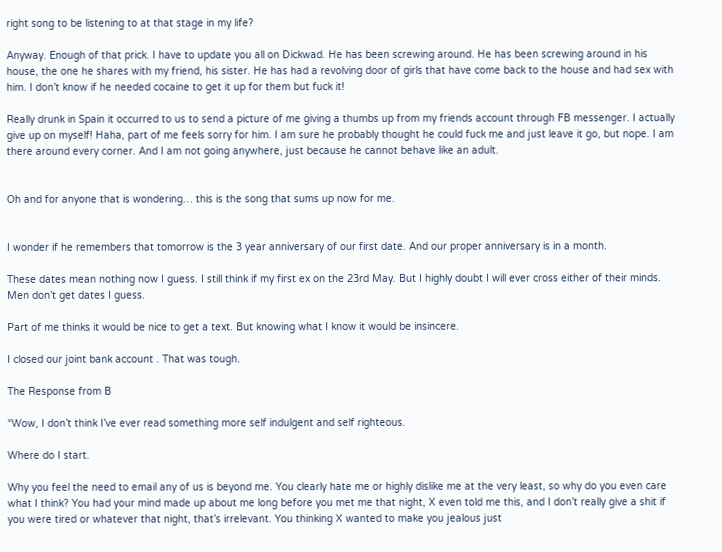right song to be listening to at that stage in my life?

Anyway. Enough of that prick. I have to update you all on Dickwad. He has been screwing around. He has been screwing around in his house, the one he shares with my friend, his sister. He has had a revolving door of girls that have come back to the house and had sex with him. I don’t know if he needed cocaine to get it up for them but fuck it!

Really drunk in Spain it occurred to us to send a picture of me giving a thumbs up from my friends account through FB messenger. I actually give up on myself! Haha, part of me feels sorry for him. I am sure he probably thought he could fuck me and just leave it go, but nope. I am there around every corner. And I am not going anywhere, just because he cannot behave like an adult.


Oh and for anyone that is wondering… this is the song that sums up now for me.


I wonder if he remembers that tomorrow is the 3 year anniversary of our first date. And our proper anniversary is in a month.

These dates mean nothing now I guess. I still think if my first ex on the 23rd May. But I highly doubt I will ever cross either of their minds. Men don’t get dates I guess.

Part of me thinks it would be nice to get a text. But knowing what I know it would be insincere.

I closed our joint bank account . That was tough.

The Response from B

“Wow, I don’t think I’ve ever read something more self indulgent and self righteous.

Where do I start.

Why you feel the need to email any of us is beyond me. You clearly hate me or highly dislike me at the very least, so why do you even care what I think? You had your mind made up about me long before you met me that night, X even told me this, and I don’t really give a shit if you were tired or whatever that night, that’s irrelevant. You thinking X wanted to make you jealous just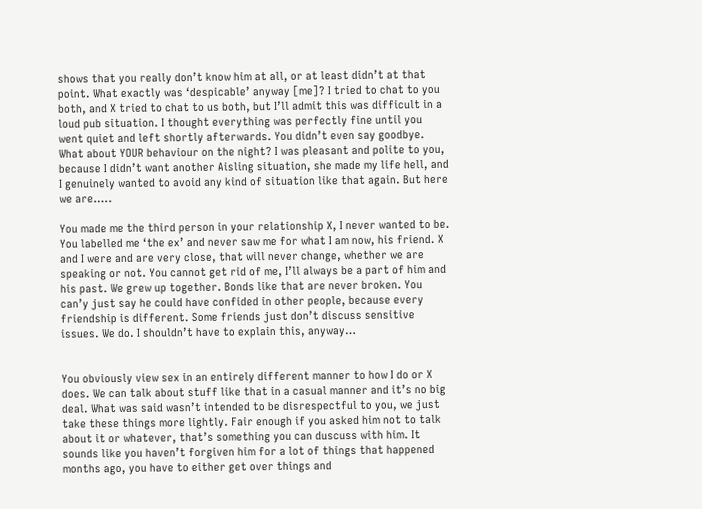shows that you really don’t know him at all, or at least didn’t at that point. What exactly was ‘despicable’ anyway [me]? I tried to chat to you both, and X tried to chat to us both, but I’ll admit this was difficult in a loud pub situation. I thought everything was perfectly fine until you went quiet and left shortly afterwards. You didn’t even say goodbye. What about YOUR behaviour on the night? I was pleasant and polite to you, because I didn’t want another Aisling situation, she made my life hell, and I genuinely wanted to avoid any kind of situation like that again. But here we are…..

You made me the third person in your relationship X, I never wanted to be. You labelled me ‘the ex’ and never saw me for what I am now, his friend. X and I were and are very close, that will never change, whether we are speaking or not. You cannot get rid of me, I’ll always be a part of him and his past. We grew up together. Bonds like that are never broken. You can’y just say he could have confided in other people, because every friendship is different. Some friends just don’t discuss sensitive issues. We do. I shouldn’t have to explain this, anyway…


You obviously view sex in an entirely different manner to how I do or X does. We can talk about stuff like that in a casual manner and it’s no big deal. What was said wasn’t intended to be disrespectful to you, we just take these things more lightly. Fair enough if you asked him not to talk about it or whatever, that’s something you can duscuss with him. It sounds like you haven’t forgiven him for a lot of things that happened months ago, you have to either get over things and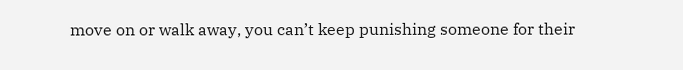move on or walk away, you can’t keep punishing someone for their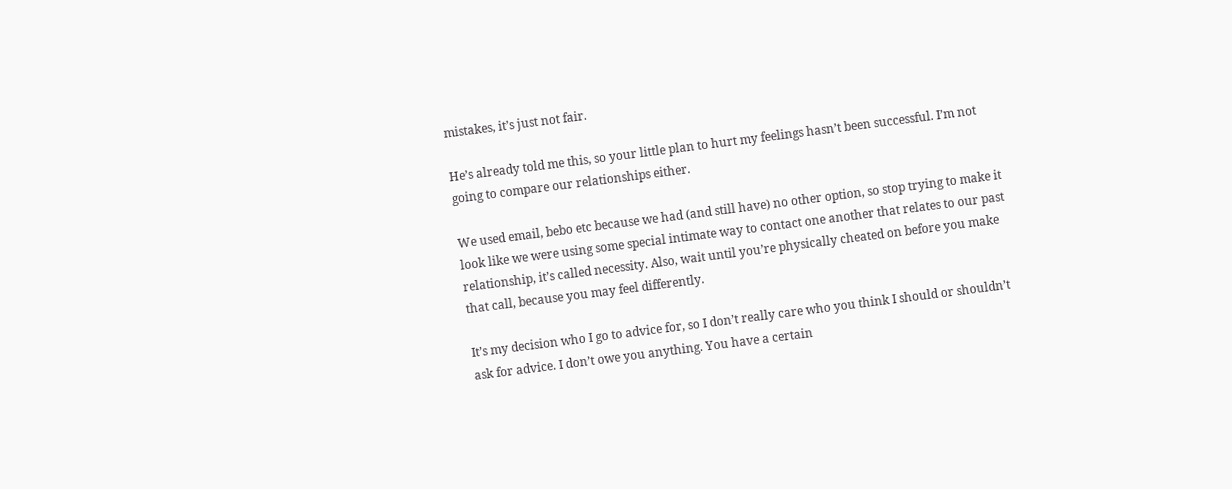mistakes, it’s just not fair.

He’s already told me this, so your little plan to hurt my feelings hasn’t been successful. I’m not going to compare our relationships either.

We used email, bebo etc because we had (and still have) no other option, so stop trying to make it look like we were using some special intimate way to contact one another that relates to our past relationship, it’s called necessity. Also, wait until you’re physically cheated on before you make that call, because you may feel differently.

It’s my decision who I go to advice for, so I don’t really care who you think I should or shouldn’t ask for advice. I don’t owe you anything. You have a certain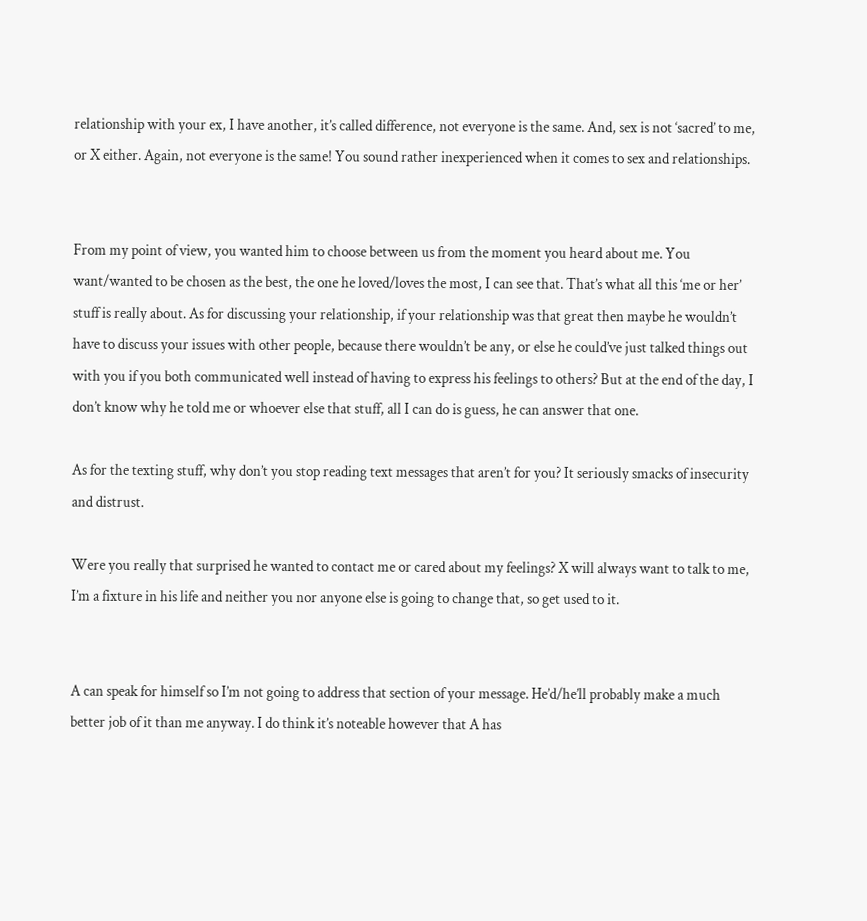relationship with your ex, I have another, it’s called difference, not everyone is the same. And, sex is not ‘sacred’ to me, or X either. Again, not everyone is the same! You sound rather inexperienced when it comes to sex and relationships.


From my point of view, you wanted him to choose between us from the moment you heard about me. You want/wanted to be chosen as the best, the one he loved/loves the most, I can see that. That’s what all this ‘me or her’ stuff is really about. As for discussing your relationship, if your relationship was that great then maybe he wouldn’t have to discuss your issues with other people, because there wouldn’t be any, or else he could’ve just talked things out with you if you both communicated well instead of having to express his feelings to others? But at the end of the day, I don’t know why he told me or whoever else that stuff, all I can do is guess, he can answer that one.

As for the texting stuff, why don’t you stop reading text messages that aren’t for you? It seriously smacks of insecurity and distrust.

Were you really that surprised he wanted to contact me or cared about my feelings? X will always want to talk to me, I’m a fixture in his life and neither you nor anyone else is going to change that, so get used to it.


A can speak for himself so I’m not going to address that section of your message. He’d/he’ll probably make a much better job of it than me anyway. I do think it’s noteable however that A has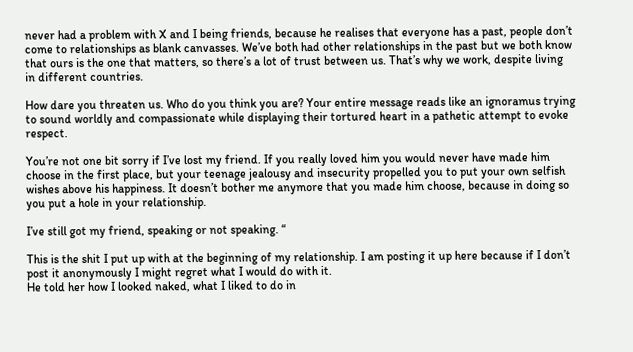never had a problem with X and I being friends, because he realises that everyone has a past, people don’t come to relationships as blank canvasses. We’ve both had other relationships in the past but we both know that ours is the one that matters, so there’s a lot of trust between us. That’s why we work, despite living in different countries.

How dare you threaten us. Who do you think you are? Your entire message reads like an ignoramus trying to sound worldly and compassionate while displaying their tortured heart in a pathetic attempt to evoke respect.

You’re not one bit sorry if I’ve lost my friend. If you really loved him you would never have made him choose in the first place, but your teenage jealousy and insecurity propelled you to put your own selfish wishes above his happiness. It doesn’t bother me anymore that you made him choose, because in doing so you put a hole in your relationship.

I’ve still got my friend, speaking or not speaking. “

This is the shit I put up with at the beginning of my relationship. I am posting it up here because if I don’t post it anonymously I might regret what I would do with it.
He told her how I looked naked, what I liked to do in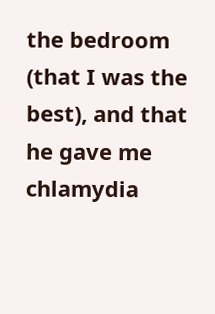the bedroom (that I was the best), and that he gave me chlamydia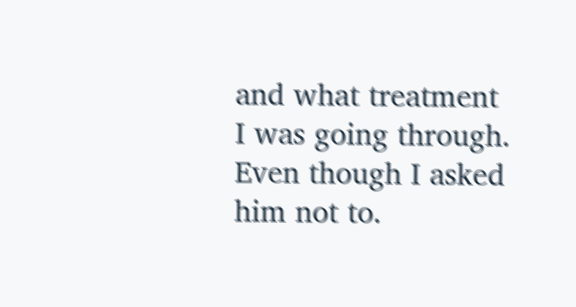and what treatment I was going through. Even though I asked him not to.